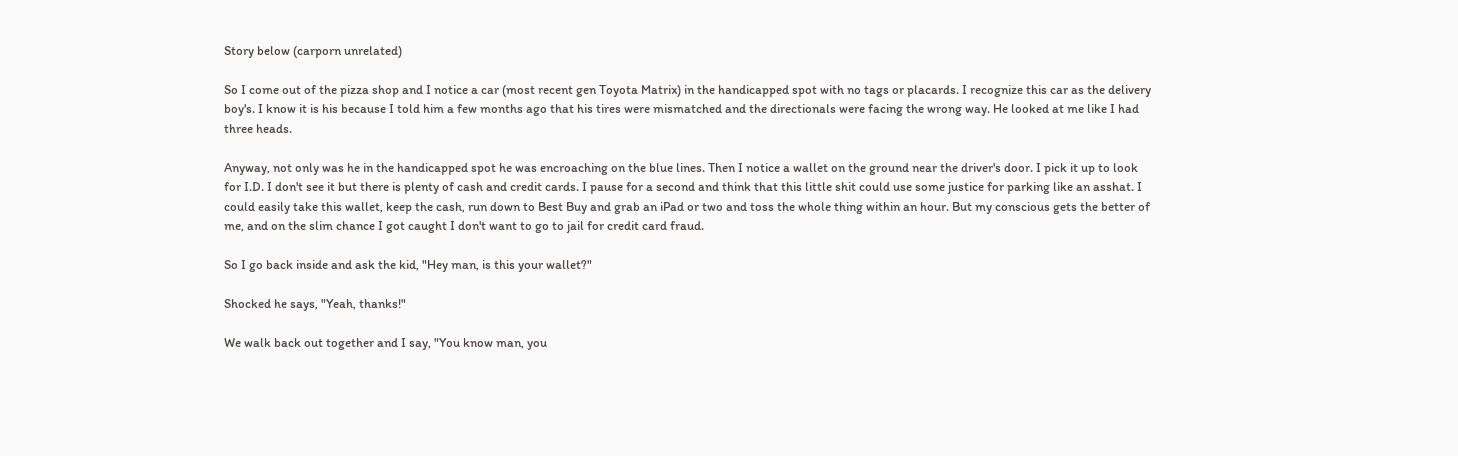Story below (carporn unrelated)

So I come out of the pizza shop and I notice a car (most recent gen Toyota Matrix) in the handicapped spot with no tags or placards. I recognize this car as the delivery boy's. I know it is his because I told him a few months ago that his tires were mismatched and the directionals were facing the wrong way. He looked at me like I had three heads.

Anyway, not only was he in the handicapped spot he was encroaching on the blue lines. Then I notice a wallet on the ground near the driver's door. I pick it up to look for I.D. I don't see it but there is plenty of cash and credit cards. I pause for a second and think that this little shit could use some justice for parking like an asshat. I could easily take this wallet, keep the cash, run down to Best Buy and grab an iPad or two and toss the whole thing within an hour. But my conscious gets the better of me, and on the slim chance I got caught I don't want to go to jail for credit card fraud.

So I go back inside and ask the kid, "Hey man, is this your wallet?"

Shocked he says, "Yeah, thanks!"

We walk back out together and I say, "You know man, you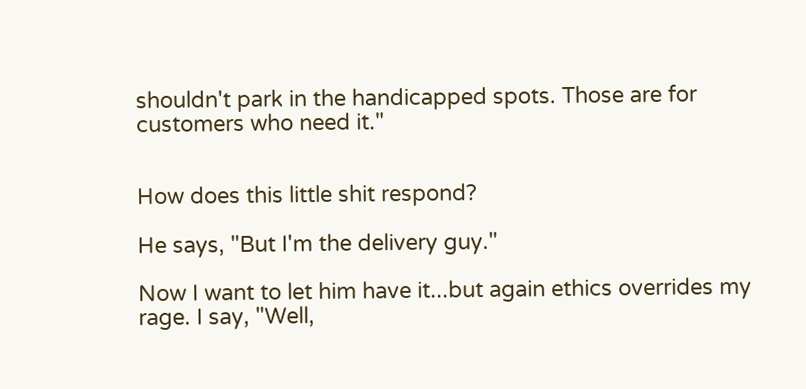shouldn't park in the handicapped spots. Those are for customers who need it."


How does this little shit respond?

He says, "But I'm the delivery guy."

Now I want to let him have it...but again ethics overrides my rage. I say, "Well,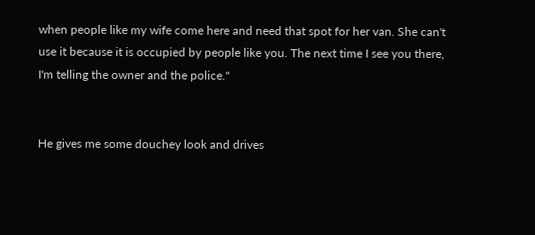when people like my wife come here and need that spot for her van. She can't use it because it is occupied by people like you. The next time I see you there, I'm telling the owner and the police."


He gives me some douchey look and drives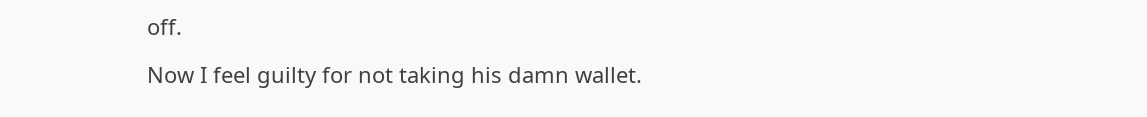off.

Now I feel guilty for not taking his damn wallet.